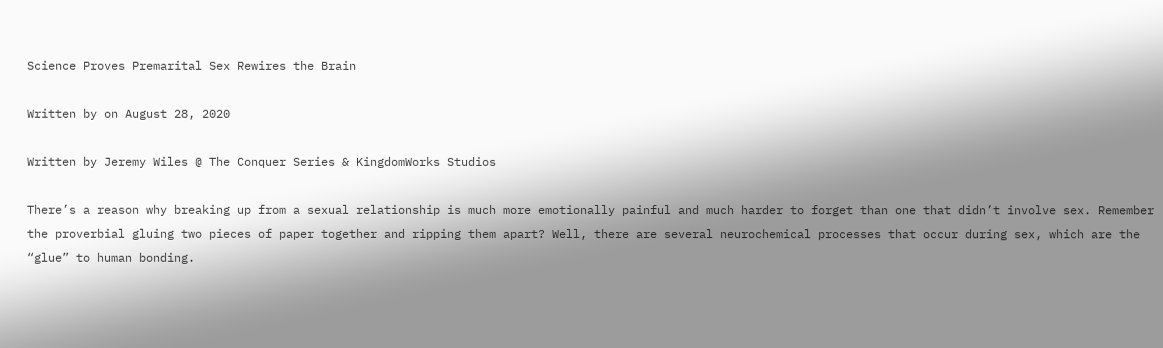Science Proves Premarital Sex Rewires the Brain

Written by on August 28, 2020

Written by Jeremy Wiles @ The Conquer Series & KingdomWorks Studios

There’s a reason why breaking up from a sexual relationship is much more emotionally painful and much harder to forget than one that didn’t involve sex. Remember the proverbial gluing two pieces of paper together and ripping them apart? Well, there are several neurochemical processes that occur during sex, which are the “glue” to human bonding.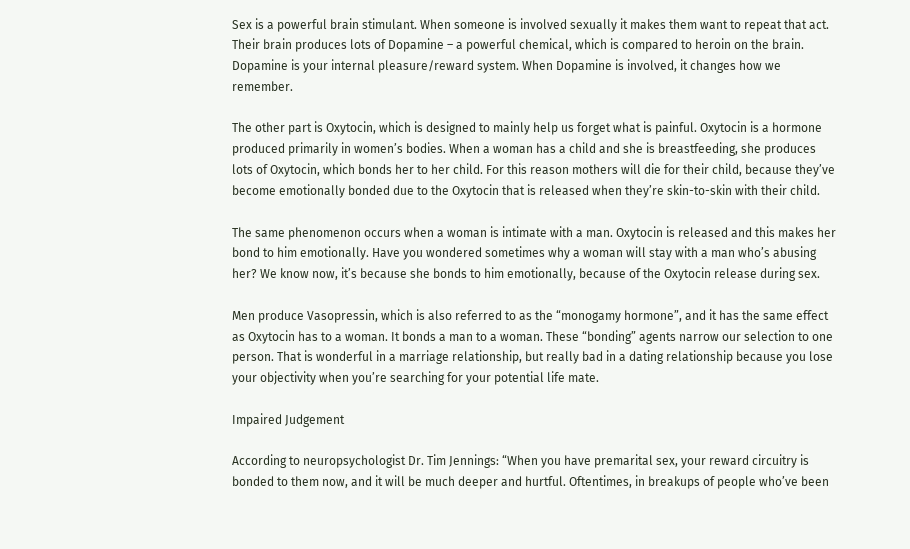Sex is a powerful brain stimulant. When someone is involved sexually it makes them want to repeat that act. Their brain produces lots of Dopamine – a powerful chemical, which is compared to heroin on the brain. Dopamine is your internal pleasure/reward system. When Dopamine is involved, it changes how we remember.

The other part is Oxytocin, which is designed to mainly help us forget what is painful. Oxytocin is a hormone produced primarily in women’s bodies. When a woman has a child and she is breastfeeding, she produces lots of Oxytocin, which bonds her to her child. For this reason mothers will die for their child, because they’ve become emotionally bonded due to the Oxytocin that is released when they’re skin-to-skin with their child.

The same phenomenon occurs when a woman is intimate with a man. Oxytocin is released and this makes her bond to him emotionally. Have you wondered sometimes why a woman will stay with a man who’s abusing her? We know now, it’s because she bonds to him emotionally, because of the Oxytocin release during sex.

Men produce Vasopressin, which is also referred to as the “monogamy hormone”, and it has the same effect as Oxytocin has to a woman. It bonds a man to a woman. These “bonding” agents narrow our selection to one person. That is wonderful in a marriage relationship, but really bad in a dating relationship because you lose your objectivity when you’re searching for your potential life mate.

Impaired Judgement

According to neuropsychologist Dr. Tim Jennings: “When you have premarital sex, your reward circuitry is bonded to them now, and it will be much deeper and hurtful. Oftentimes, in breakups of people who’ve been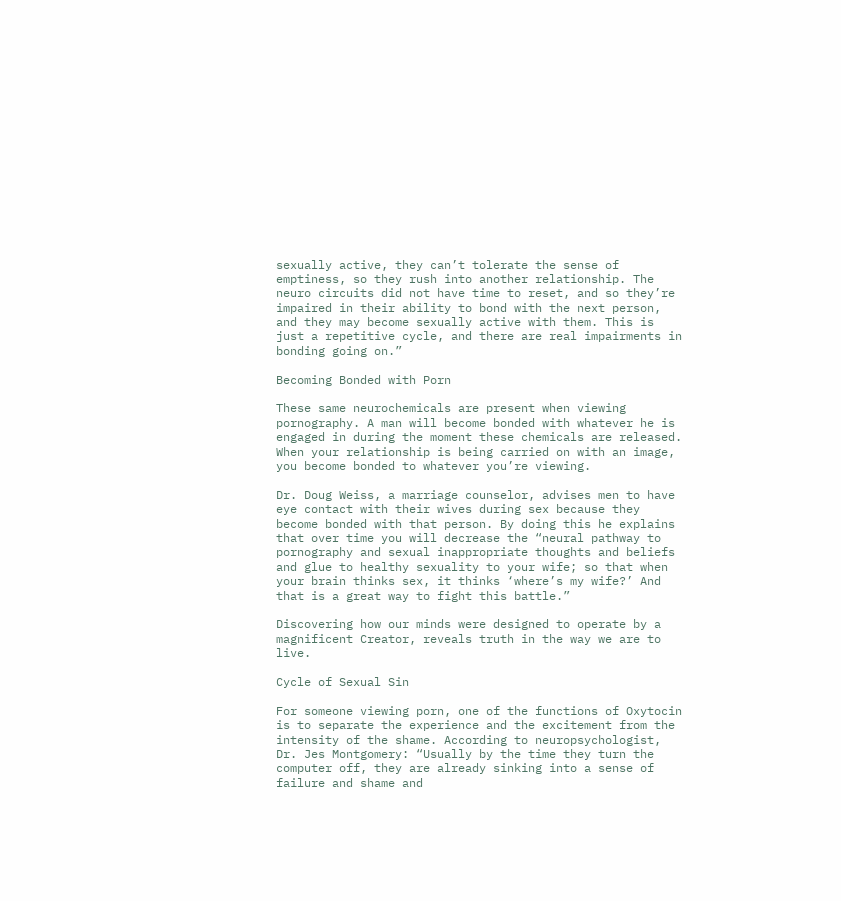sexually active, they can’t tolerate the sense of emptiness, so they rush into another relationship. The neuro circuits did not have time to reset, and so they’re impaired in their ability to bond with the next person, and they may become sexually active with them. This is just a repetitive cycle, and there are real impairments in bonding going on.”

Becoming Bonded with Porn

These same neurochemicals are present when viewing pornography. A man will become bonded with whatever he is engaged in during the moment these chemicals are released. When your relationship is being carried on with an image, you become bonded to whatever you’re viewing.

Dr. Doug Weiss, a marriage counselor, advises men to have eye contact with their wives during sex because they become bonded with that person. By doing this he explains that over time you will decrease the “neural pathway to pornography and sexual inappropriate thoughts and beliefs and glue to healthy sexuality to your wife; so that when your brain thinks sex, it thinks ‘where’s my wife?’ And that is a great way to fight this battle.”

Discovering how our minds were designed to operate by a magnificent Creator, reveals truth in the way we are to live.

Cycle of Sexual Sin

For someone viewing porn, one of the functions of Oxytocin is to separate the experience and the excitement from the intensity of the shame. According to neuropsychologist, Dr. Jes Montgomery: “Usually by the time they turn the computer off, they are already sinking into a sense of failure and shame and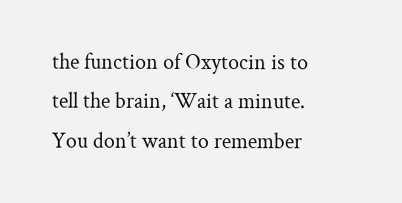the function of Oxytocin is to tell the brain, ‘Wait a minute. You don’t want to remember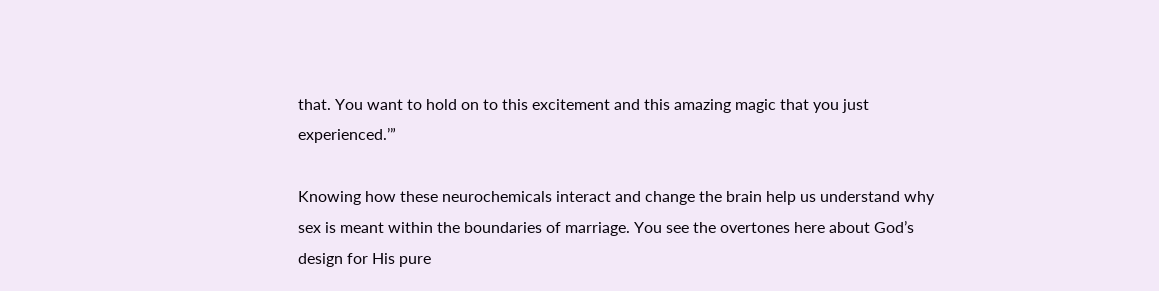that. You want to hold on to this excitement and this amazing magic that you just experienced.’”

Knowing how these neurochemicals interact and change the brain help us understand why sex is meant within the boundaries of marriage. You see the overtones here about God’s design for His pure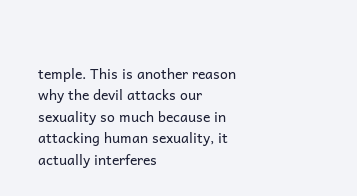temple. This is another reason why the devil attacks our sexuality so much because in attacking human sexuality, it actually interferes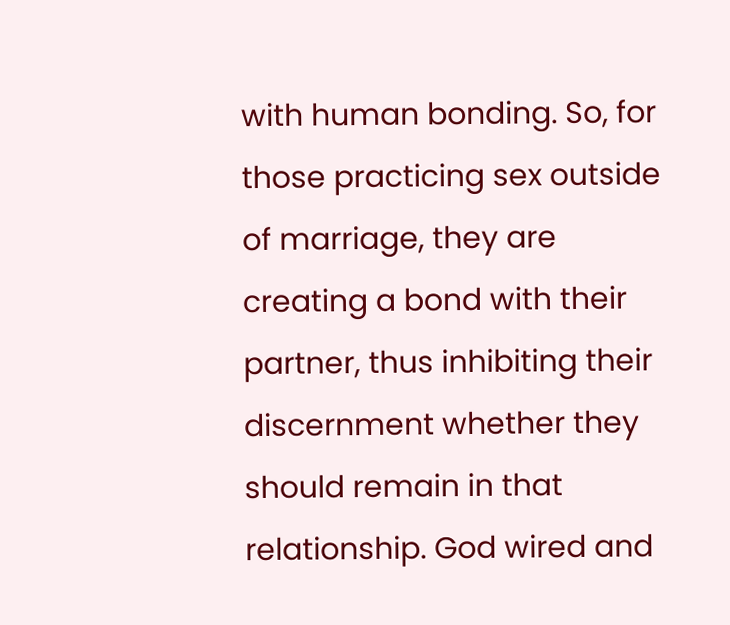with human bonding. So, for those practicing sex outside of marriage, they are creating a bond with their partner, thus inhibiting their discernment whether they should remain in that relationship. God wired and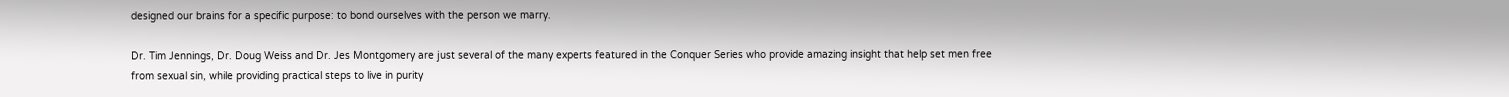designed our brains for a specific purpose: to bond ourselves with the person we marry.

Dr. Tim Jennings, Dr. Doug Weiss and Dr. Jes Montgomery are just several of the many experts featured in the Conquer Series who provide amazing insight that help set men free from sexual sin, while providing practical steps to live in purity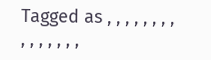Tagged as , , , , , , , , , , , , , , ,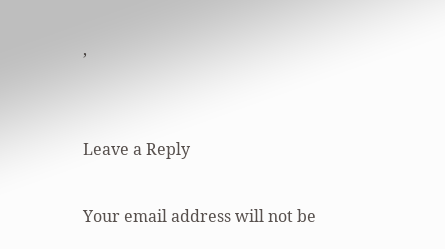,


Leave a Reply

Your email address will not be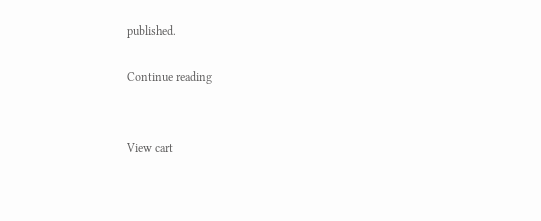published.

Continue reading


View cart